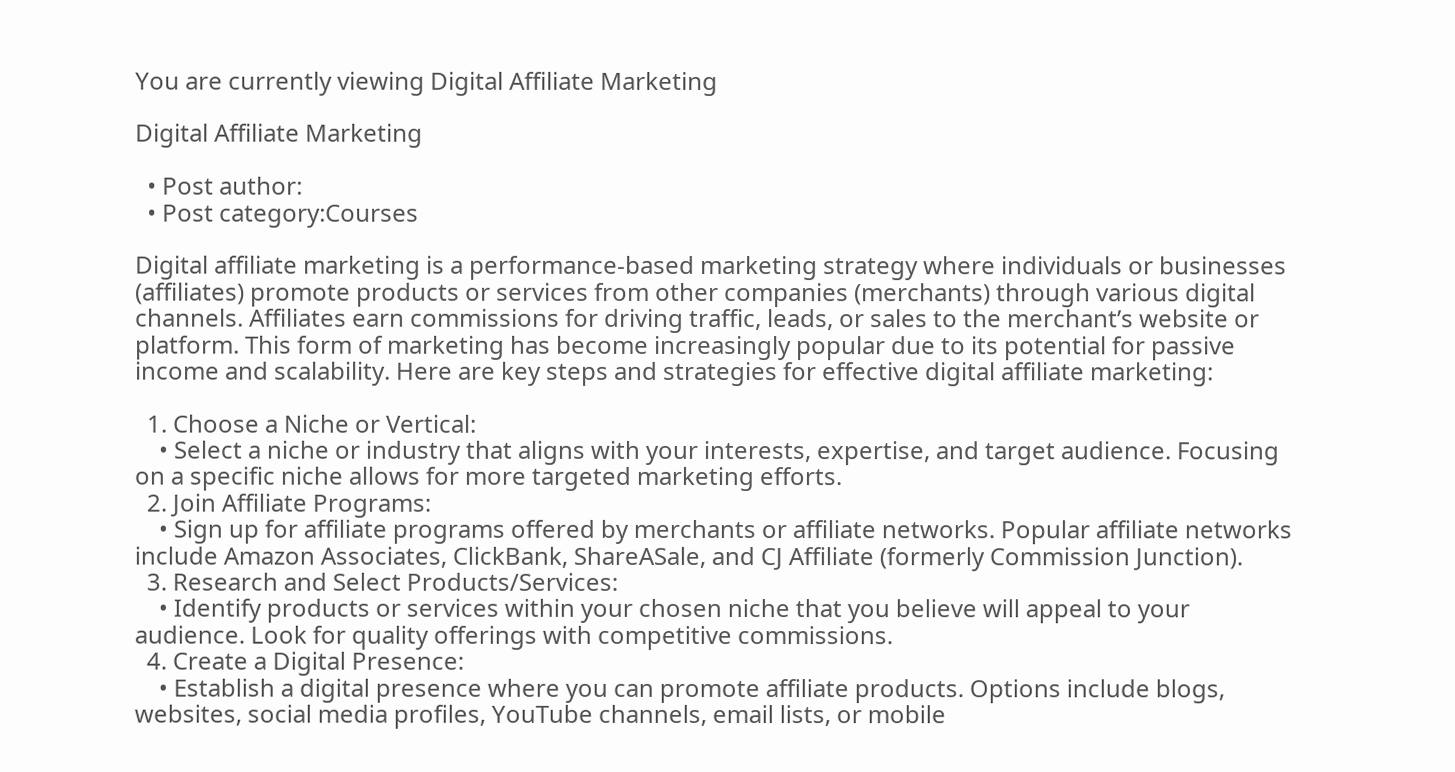You are currently viewing Digital Affiliate Marketing

Digital Affiliate Marketing

  • Post author:
  • Post category:Courses

Digital affiliate marketing is a performance-based marketing strategy where individuals or businesses (affiliates) promote products or services from other companies (merchants) through various digital channels. Affiliates earn commissions for driving traffic, leads, or sales to the merchant’s website or platform. This form of marketing has become increasingly popular due to its potential for passive income and scalability. Here are key steps and strategies for effective digital affiliate marketing:

  1. Choose a Niche or Vertical:
    • Select a niche or industry that aligns with your interests, expertise, and target audience. Focusing on a specific niche allows for more targeted marketing efforts.
  2. Join Affiliate Programs:
    • Sign up for affiliate programs offered by merchants or affiliate networks. Popular affiliate networks include Amazon Associates, ClickBank, ShareASale, and CJ Affiliate (formerly Commission Junction).
  3. Research and Select Products/Services:
    • Identify products or services within your chosen niche that you believe will appeal to your audience. Look for quality offerings with competitive commissions.
  4. Create a Digital Presence:
    • Establish a digital presence where you can promote affiliate products. Options include blogs, websites, social media profiles, YouTube channels, email lists, or mobile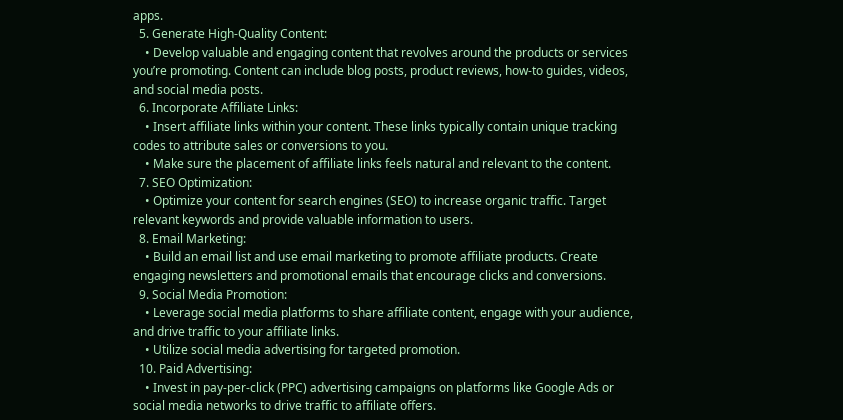apps.
  5. Generate High-Quality Content:
    • Develop valuable and engaging content that revolves around the products or services you’re promoting. Content can include blog posts, product reviews, how-to guides, videos, and social media posts.
  6. Incorporate Affiliate Links:
    • Insert affiliate links within your content. These links typically contain unique tracking codes to attribute sales or conversions to you.
    • Make sure the placement of affiliate links feels natural and relevant to the content.
  7. SEO Optimization:
    • Optimize your content for search engines (SEO) to increase organic traffic. Target relevant keywords and provide valuable information to users.
  8. Email Marketing:
    • Build an email list and use email marketing to promote affiliate products. Create engaging newsletters and promotional emails that encourage clicks and conversions.
  9. Social Media Promotion:
    • Leverage social media platforms to share affiliate content, engage with your audience, and drive traffic to your affiliate links.
    • Utilize social media advertising for targeted promotion.
  10. Paid Advertising:
    • Invest in pay-per-click (PPC) advertising campaigns on platforms like Google Ads or social media networks to drive traffic to affiliate offers.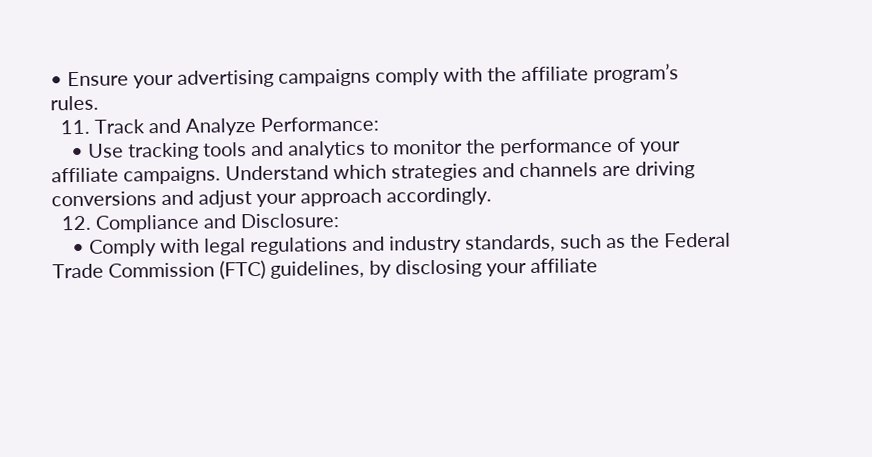• Ensure your advertising campaigns comply with the affiliate program’s rules.
  11. Track and Analyze Performance:
    • Use tracking tools and analytics to monitor the performance of your affiliate campaigns. Understand which strategies and channels are driving conversions and adjust your approach accordingly.
  12. Compliance and Disclosure:
    • Comply with legal regulations and industry standards, such as the Federal Trade Commission (FTC) guidelines, by disclosing your affiliate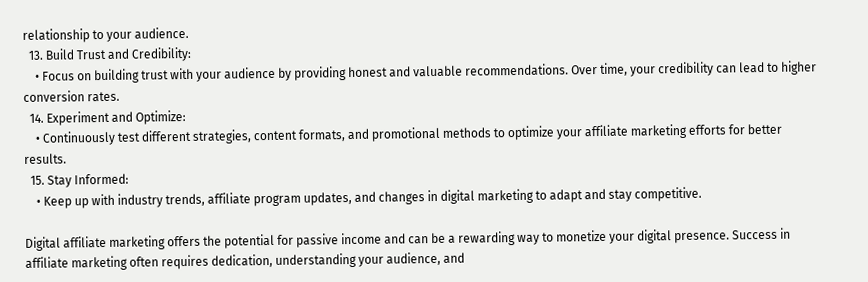relationship to your audience.
  13. Build Trust and Credibility:
    • Focus on building trust with your audience by providing honest and valuable recommendations. Over time, your credibility can lead to higher conversion rates.
  14. Experiment and Optimize:
    • Continuously test different strategies, content formats, and promotional methods to optimize your affiliate marketing efforts for better results.
  15. Stay Informed:
    • Keep up with industry trends, affiliate program updates, and changes in digital marketing to adapt and stay competitive.

Digital affiliate marketing offers the potential for passive income and can be a rewarding way to monetize your digital presence. Success in affiliate marketing often requires dedication, understanding your audience, and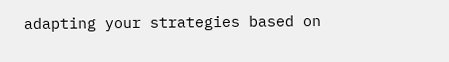adapting your strategies based on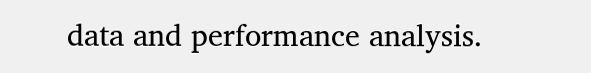data and performance analysis.